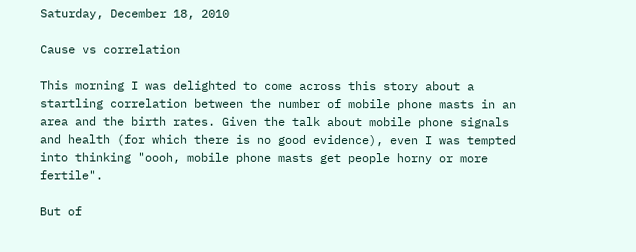Saturday, December 18, 2010

Cause vs correlation

This morning I was delighted to come across this story about a startling correlation between the number of mobile phone masts in an area and the birth rates. Given the talk about mobile phone signals and health (for which there is no good evidence), even I was tempted into thinking "oooh, mobile phone masts get people horny or more fertile".

But of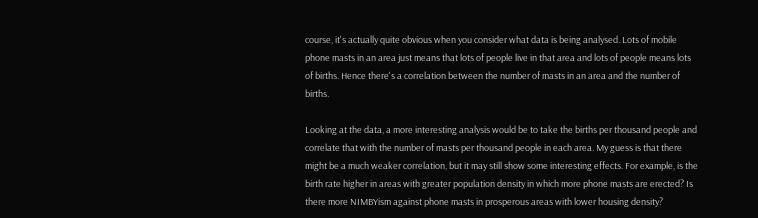course, it's actually quite obvious when you consider what data is being analysed. Lots of mobile phone masts in an area just means that lots of people live in that area and lots of people means lots of births. Hence there's a correlation between the number of masts in an area and the number of births.

Looking at the data, a more interesting analysis would be to take the births per thousand people and correlate that with the number of masts per thousand people in each area. My guess is that there might be a much weaker correlation, but it may still show some interesting effects. For example, is the birth rate higher in areas with greater population density in which more phone masts are erected? Is there more NIMBYism against phone masts in prosperous areas with lower housing density?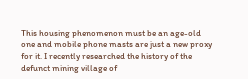This housing phenomenon must be an age-old one and mobile phone masts are just a new proxy for it. I recently researched the history of the defunct mining village of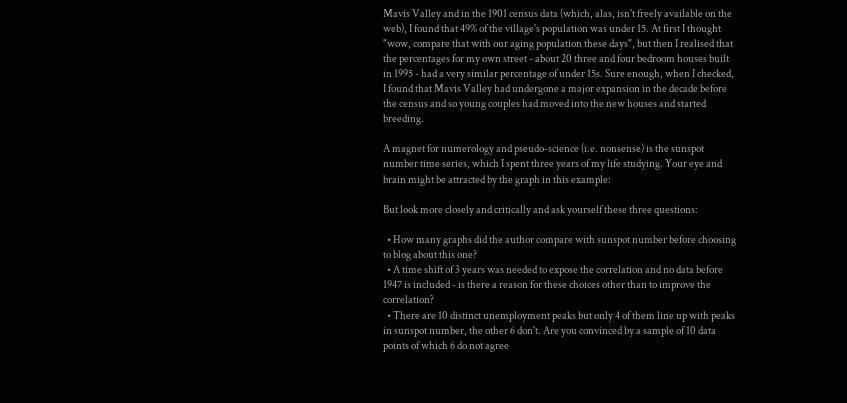Mavis Valley and in the 1901 census data (which, alas, isn't freely available on the web), I found that 49% of the village's population was under 15. At first I thought "wow, compare that with our aging population these days", but then I realised that the percentages for my own street - about 20 three and four bedroom houses built in 1995 - had a very similar percentage of under 15s. Sure enough, when I checked, I found that Mavis Valley had undergone a major expansion in the decade before the census and so young couples had moved into the new houses and started breeding.

A magnet for numerology and pseudo-science (i.e. nonsense) is the sunspot number time series, which I spent three years of my life studying. Your eye and brain might be attracted by the graph in this example:

But look more closely and critically and ask yourself these three questions:

  • How many graphs did the author compare with sunspot number before choosing to blog about this one?
  • A time shift of 3 years was needed to expose the correlation and no data before 1947 is included - is there a reason for these choices other than to improve the correlation?
  • There are 10 distinct unemployment peaks but only 4 of them line up with peaks in sunspot number, the other 6 don't. Are you convinced by a sample of 10 data points of which 6 do not agree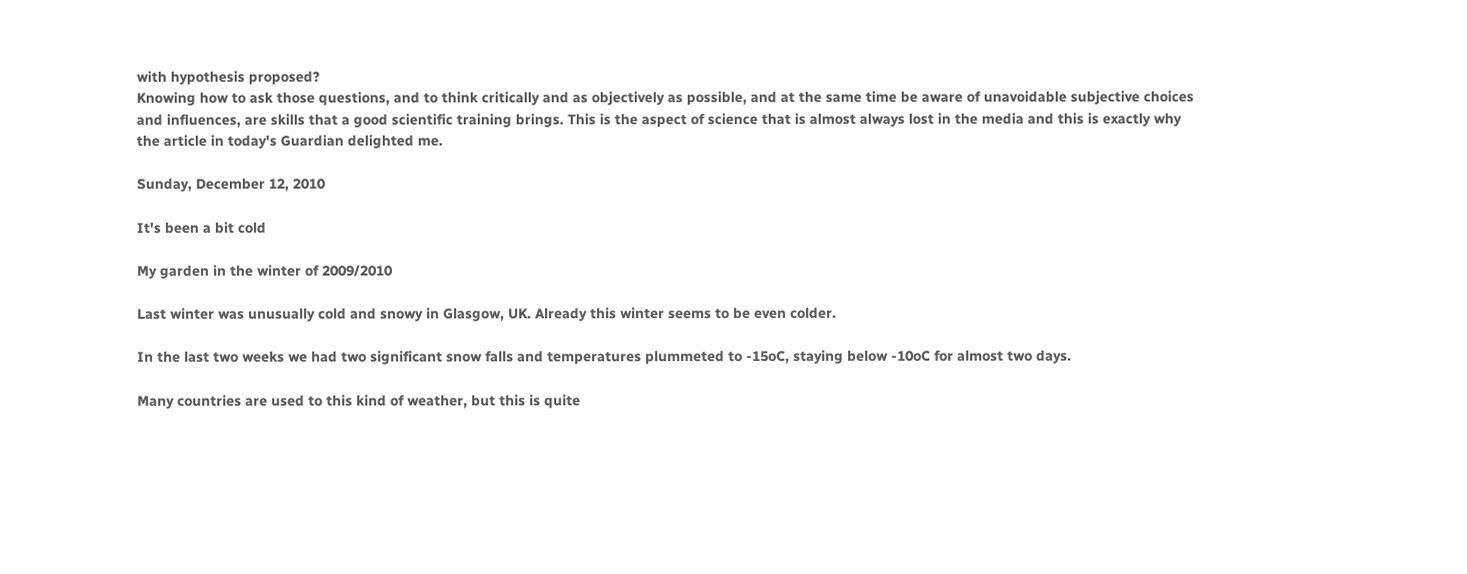with hypothesis proposed?
Knowing how to ask those questions, and to think critically and as objectively as possible, and at the same time be aware of unavoidable subjective choices and influences, are skills that a good scientific training brings. This is the aspect of science that is almost always lost in the media and this is exactly why the article in today's Guardian delighted me.

Sunday, December 12, 2010

It's been a bit cold

My garden in the winter of 2009/2010

Last winter was unusually cold and snowy in Glasgow, UK. Already this winter seems to be even colder.

In the last two weeks we had two significant snow falls and temperatures plummeted to -15oC, staying below -10oC for almost two days.

Many countries are used to this kind of weather, but this is quite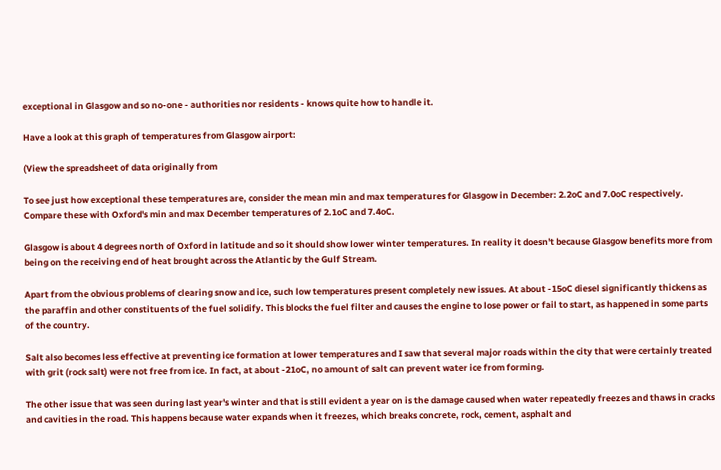exceptional in Glasgow and so no-one - authorities nor residents - knows quite how to handle it.

Have a look at this graph of temperatures from Glasgow airport:

(View the spreadsheet of data originally from

To see just how exceptional these temperatures are, consider the mean min and max temperatures for Glasgow in December: 2.2oC and 7.0oC respectively. Compare these with Oxford's min and max December temperatures of 2.1oC and 7.4oC.

Glasgow is about 4 degrees north of Oxford in latitude and so it should show lower winter temperatures. In reality it doesn't because Glasgow benefits more from being on the receiving end of heat brought across the Atlantic by the Gulf Stream.

Apart from the obvious problems of clearing snow and ice, such low temperatures present completely new issues. At about -15oC diesel significantly thickens as the paraffin and other constituents of the fuel solidify. This blocks the fuel filter and causes the engine to lose power or fail to start, as happened in some parts of the country.

Salt also becomes less effective at preventing ice formation at lower temperatures and I saw that several major roads within the city that were certainly treated with grit (rock salt) were not free from ice. In fact, at about -21oC, no amount of salt can prevent water ice from forming.

The other issue that was seen during last year's winter and that is still evident a year on is the damage caused when water repeatedly freezes and thaws in cracks and cavities in the road. This happens because water expands when it freezes, which breaks concrete, rock, cement, asphalt and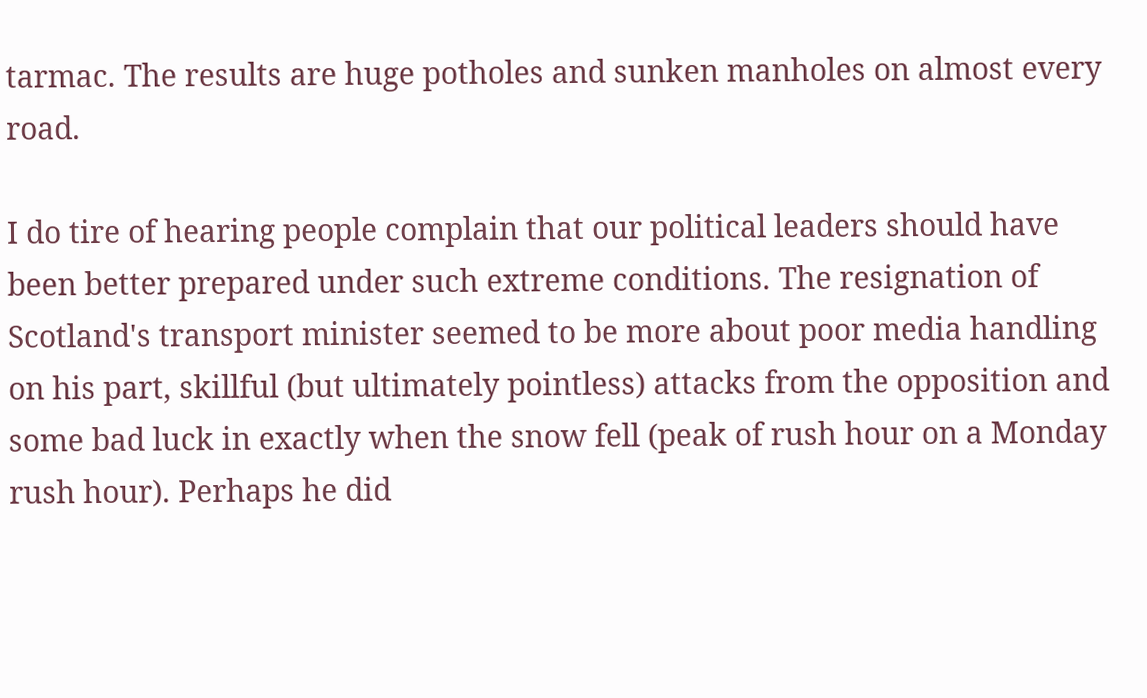tarmac. The results are huge potholes and sunken manholes on almost every road.

I do tire of hearing people complain that our political leaders should have been better prepared under such extreme conditions. The resignation of Scotland's transport minister seemed to be more about poor media handling on his part, skillful (but ultimately pointless) attacks from the opposition and some bad luck in exactly when the snow fell (peak of rush hour on a Monday rush hour). Perhaps he did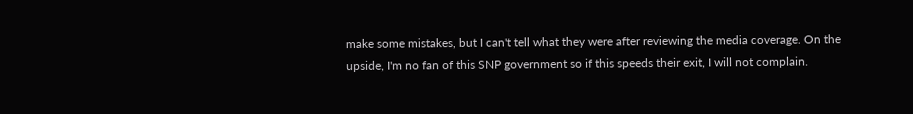make some mistakes, but I can't tell what they were after reviewing the media coverage. On the upside, I'm no fan of this SNP government so if this speeds their exit, I will not complain.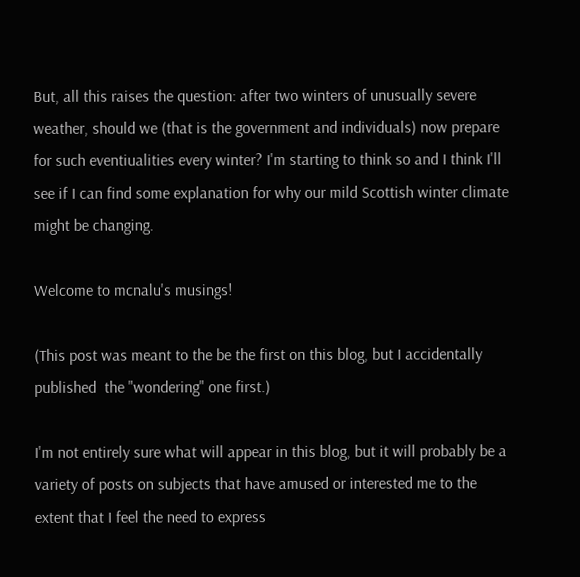But, all this raises the question: after two winters of unusually severe weather, should we (that is the government and individuals) now prepare for such eventiualities every winter? I'm starting to think so and I think I'll see if I can find some explanation for why our mild Scottish winter climate might be changing.

Welcome to mcnalu's musings!

(This post was meant to the be the first on this blog, but I accidentally published  the "wondering" one first.)

I'm not entirely sure what will appear in this blog, but it will probably be a variety of posts on subjects that have amused or interested me to the extent that I feel the need to express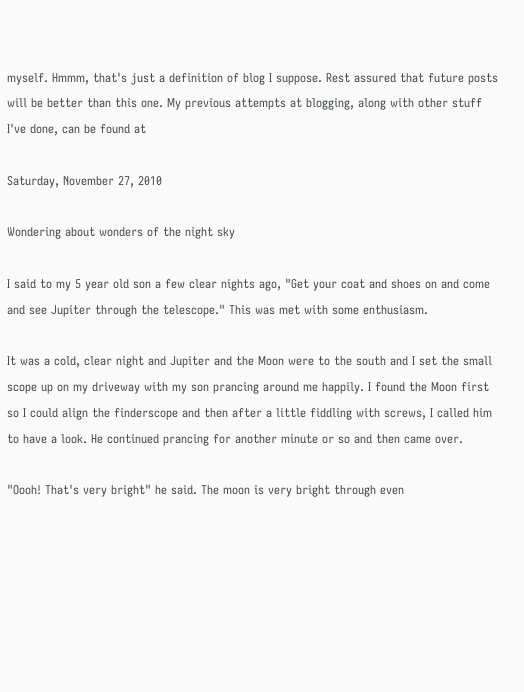myself. Hmmm, that's just a definition of blog I suppose. Rest assured that future posts will be better than this one. My previous attempts at blogging, along with other stuff I've done, can be found at

Saturday, November 27, 2010

Wondering about wonders of the night sky

I said to my 5 year old son a few clear nights ago, "Get your coat and shoes on and come and see Jupiter through the telescope." This was met with some enthusiasm.

It was a cold, clear night and Jupiter and the Moon were to the south and I set the small scope up on my driveway with my son prancing around me happily. I found the Moon first so I could align the finderscope and then after a little fiddling with screws, I called him to have a look. He continued prancing for another minute or so and then came over.

"Oooh! That's very bright" he said. The moon is very bright through even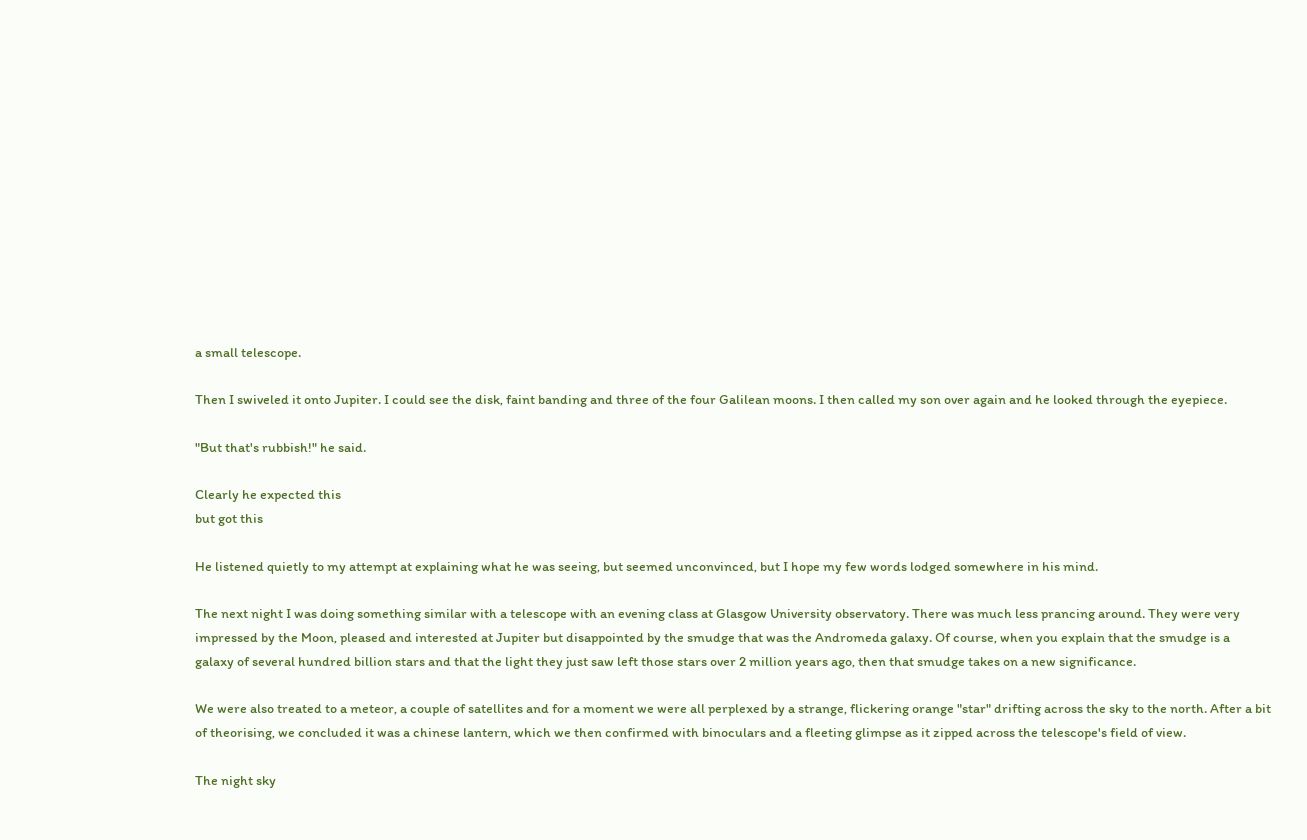a small telescope.

Then I swiveled it onto Jupiter. I could see the disk, faint banding and three of the four Galilean moons. I then called my son over again and he looked through the eyepiece.

"But that's rubbish!" he said.

Clearly he expected this
but got this

He listened quietly to my attempt at explaining what he was seeing, but seemed unconvinced, but I hope my few words lodged somewhere in his mind.

The next night I was doing something similar with a telescope with an evening class at Glasgow University observatory. There was much less prancing around. They were very impressed by the Moon, pleased and interested at Jupiter but disappointed by the smudge that was the Andromeda galaxy. Of course, when you explain that the smudge is a galaxy of several hundred billion stars and that the light they just saw left those stars over 2 million years ago, then that smudge takes on a new significance.

We were also treated to a meteor, a couple of satellites and for a moment we were all perplexed by a strange, flickering orange "star" drifting across the sky to the north. After a bit of theorising, we concluded it was a chinese lantern, which we then confirmed with binoculars and a fleeting glimpse as it zipped across the telescope's field of view.

The night sky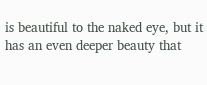is beautiful to the naked eye, but it has an even deeper beauty that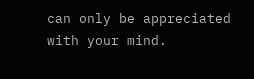can only be appreciated with your mind.